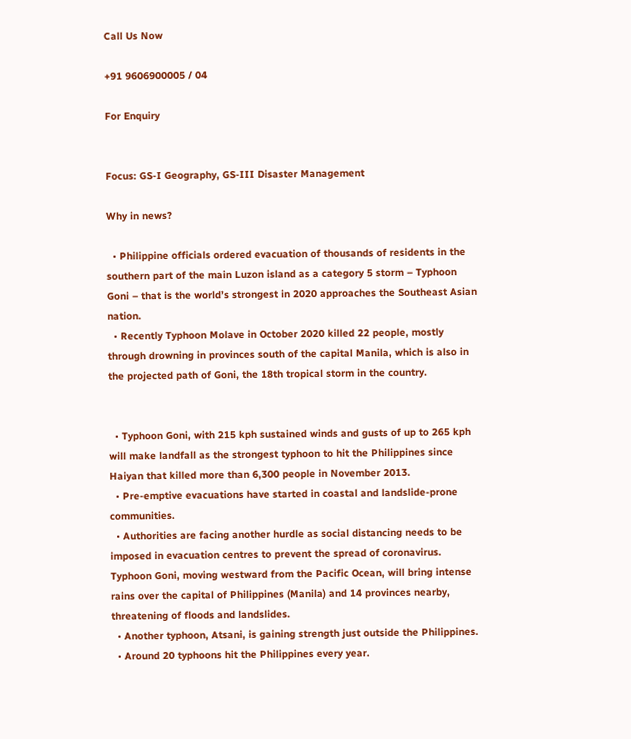Call Us Now

+91 9606900005 / 04

For Enquiry


Focus: GS-I Geography, GS-III Disaster Management

Why in news?

  • Philippine officials ordered evacuation of thousands of residents in the southern part of the main Luzon island as a category 5 storm – Typhoon Goni – that is the world’s strongest in 2020 approaches the Southeast Asian nation.
  • Recently Typhoon Molave in October 2020 killed 22 people, mostly through drowning in provinces south of the capital Manila, which is also in the projected path of Goni, the 18th tropical storm in the country.


  • Typhoon Goni, with 215 kph sustained winds and gusts of up to 265 kph will make landfall as the strongest typhoon to hit the Philippines since Haiyan that killed more than 6,300 people in November 2013.
  • Pre-emptive evacuations have started in coastal and landslide-prone communities.
  • Authorities are facing another hurdle as social distancing needs to be imposed in evacuation centres to prevent the spread of coronavirus. Typhoon Goni, moving westward from the Pacific Ocean, will bring intense rains over the capital of Philippines (Manila) and 14 provinces nearby, threatening of floods and landslides.
  • Another typhoon, Atsani, is gaining strength just outside the Philippines.
  • Around 20 typhoons hit the Philippines every year.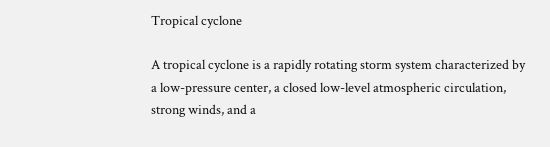Tropical cyclone

A tropical cyclone is a rapidly rotating storm system characterized by a low-pressure center, a closed low-level atmospheric circulation, strong winds, and a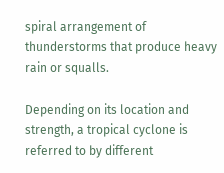spiral arrangement of thunderstorms that produce heavy rain or squalls.

Depending on its location and strength, a tropical cyclone is referred to by different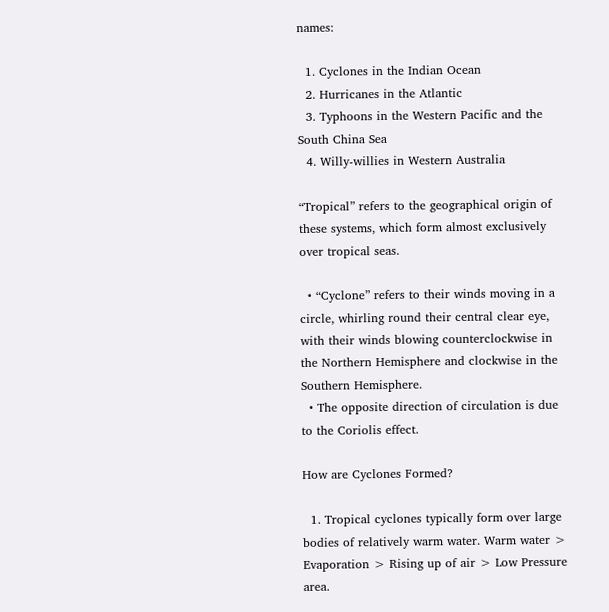names:

  1. Cyclones in the Indian Ocean
  2. Hurricanes in the Atlantic
  3. Typhoons in the Western Pacific and the South China Sea
  4. Willy-willies in Western Australia

“Tropical” refers to the geographical origin of these systems, which form almost exclusively over tropical seas.

  • “Cyclone” refers to their winds moving in a circle, whirling round their central clear eye, with their winds blowing counterclockwise in the Northern Hemisphere and clockwise in the Southern Hemisphere.
  • The opposite direction of circulation is due to the Coriolis effect.

How are Cyclones Formed?

  1. Tropical cyclones typically form over large bodies of relatively warm water. Warm water > Evaporation > Rising up of air > Low Pressure area.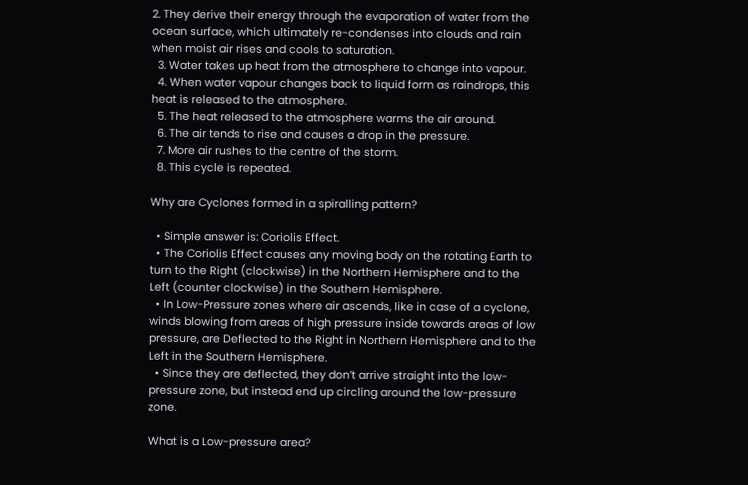2. They derive their energy through the evaporation of water from the ocean surface, which ultimately re-condenses into clouds and rain when moist air rises and cools to saturation.
  3. Water takes up heat from the atmosphere to change into vapour.
  4. When water vapour changes back to liquid form as raindrops, this heat is released to the atmosphere.
  5. The heat released to the atmosphere warms the air around.
  6. The air tends to rise and causes a drop in the pressure.
  7. More air rushes to the centre of the storm.
  8. This cycle is repeated.

Why are Cyclones formed in a spiralling pattern?

  • Simple answer is: Coriolis Effect.
  • The Coriolis Effect causes any moving body on the rotating Earth to turn to the Right (clockwise) in the Northern Hemisphere and to the Left (counter clockwise) in the Southern Hemisphere.
  • In Low-Pressure zones where air ascends, like in case of a cyclone, winds blowing from areas of high pressure inside towards areas of low pressure, are Deflected to the Right in Northern Hemisphere and to the Left in the Southern Hemisphere.
  • Since they are deflected, they don’t arrive straight into the low-pressure zone, but instead end up circling around the low-pressure zone.

What is a Low-pressure area?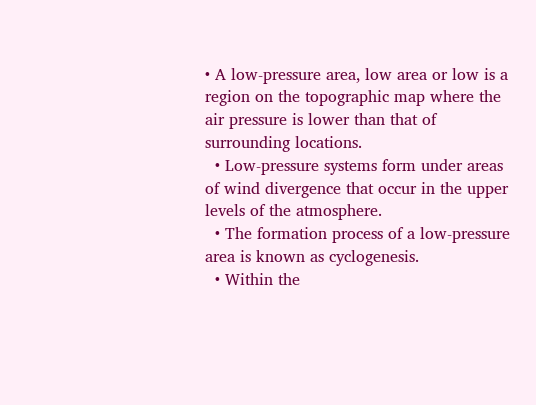• A low-pressure area, low area or low is a region on the topographic map where the air pressure is lower than that of surrounding locations.
  • Low-pressure systems form under areas of wind divergence that occur in the upper levels of the atmosphere.
  • The formation process of a low-pressure area is known as cyclogenesis.
  • Within the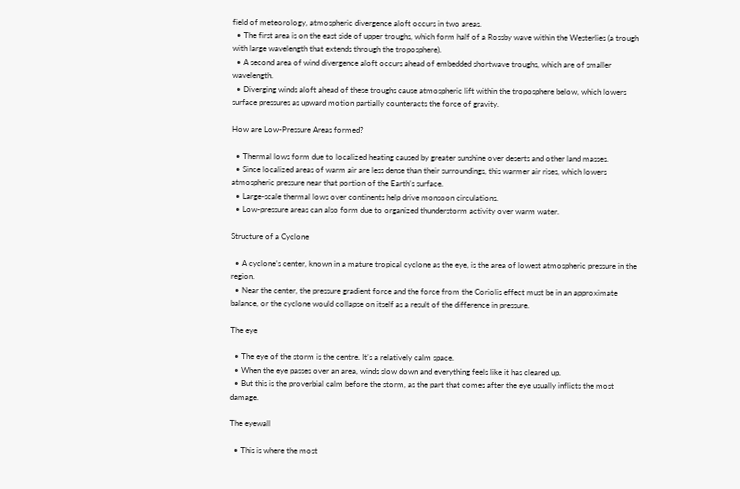field of meteorology, atmospheric divergence aloft occurs in two areas.
  • The first area is on the east side of upper troughs, which form half of a Rossby wave within the Westerlies (a trough with large wavelength that extends through the troposphere).
  • A second area of wind divergence aloft occurs ahead of embedded shortwave troughs, which are of smaller wavelength.
  • Diverging winds aloft ahead of these troughs cause atmospheric lift within the troposphere below, which lowers surface pressures as upward motion partially counteracts the force of gravity.

How are Low-Pressure Areas formed?

  • Thermal lows form due to localized heating caused by greater sunshine over deserts and other land masses.
  • Since localized areas of warm air are less dense than their surroundings, this warmer air rises, which lowers atmospheric pressure near that portion of the Earth’s surface.
  • Large-scale thermal lows over continents help drive monsoon circulations.
  • Low-pressure areas can also form due to organized thunderstorm activity over warm water.

Structure of a Cyclone

  • A cyclone’s center, known in a mature tropical cyclone as the eye, is the area of lowest atmospheric pressure in the region.
  • Near the center, the pressure gradient force and the force from the Coriolis effect must be in an approximate balance, or the cyclone would collapse on itself as a result of the difference in pressure.

The eye

  • The eye of the storm is the centre. It’s a relatively calm space.
  • When the eye passes over an area, winds slow down and everything feels like it has cleared up.
  • But this is the proverbial calm before the storm, as the part that comes after the eye usually inflicts the most damage.

The eyewall

  • This is where the most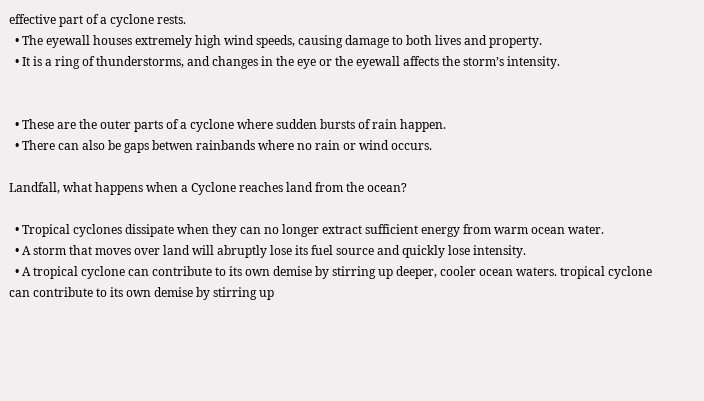effective part of a cyclone rests.
  • The eyewall houses extremely high wind speeds, causing damage to both lives and property.
  • It is a ring of thunderstorms, and changes in the eye or the eyewall affects the storm’s intensity.


  • These are the outer parts of a cyclone where sudden bursts of rain happen.
  • There can also be gaps betwen rainbands where no rain or wind occurs.

Landfall, what happens when a Cyclone reaches land from the ocean?

  • Tropical cyclones dissipate when they can no longer extract sufficient energy from warm ocean water.
  • A storm that moves over land will abruptly lose its fuel source and quickly lose intensity.
  • A tropical cyclone can contribute to its own demise by stirring up deeper, cooler ocean waters. tropical cyclone can contribute to its own demise by stirring up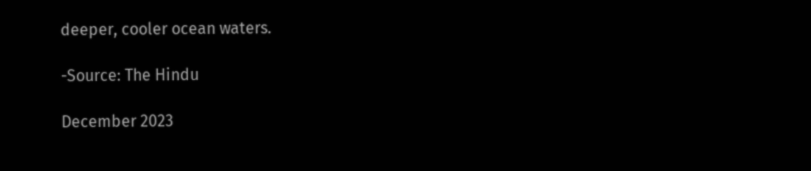deeper, cooler ocean waters.

-Source: The Hindu

December 2023